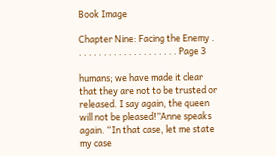Book Image

Chapter Nine: Facing the Enemy . . . . . . . . . . . . . . . . . . . . . Page 3

humans; we have made it clear that they are not to be trusted or released. I say again, the queen will not be pleased!”Anne speaks again. “In that case, let me state my case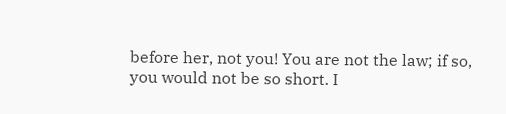before her, not you! You are not the law; if so, you would not be so short. I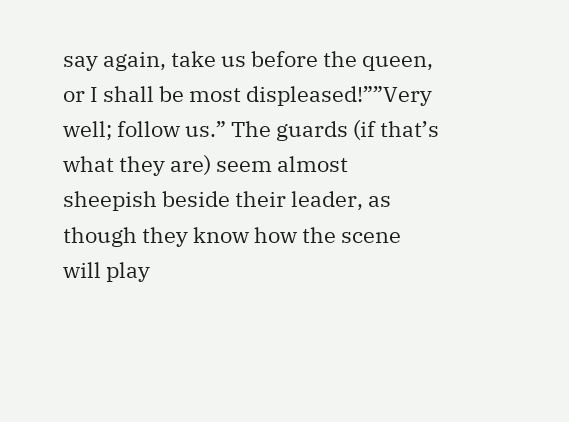say again, take us before the queen, or I shall be most displeased!””Very well; follow us.” The guards (if that’s what they are) seem almost sheepish beside their leader, as though they know how the scene will play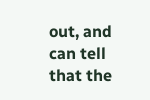out, and can tell that the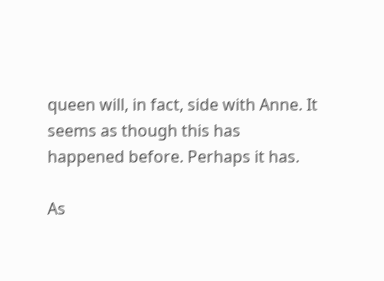queen will, in fact, side with Anne. It seems as though this has happened before. Perhaps it has.

As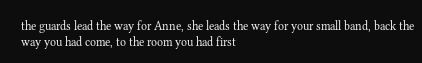the guards lead the way for Anne, she leads the way for your small band, back the way you had come, to the room you had first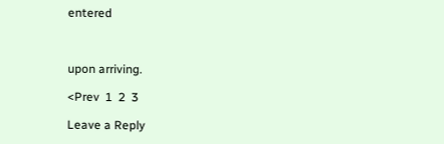entered



upon arriving.

<Prev  1  2  3

Leave a Reply